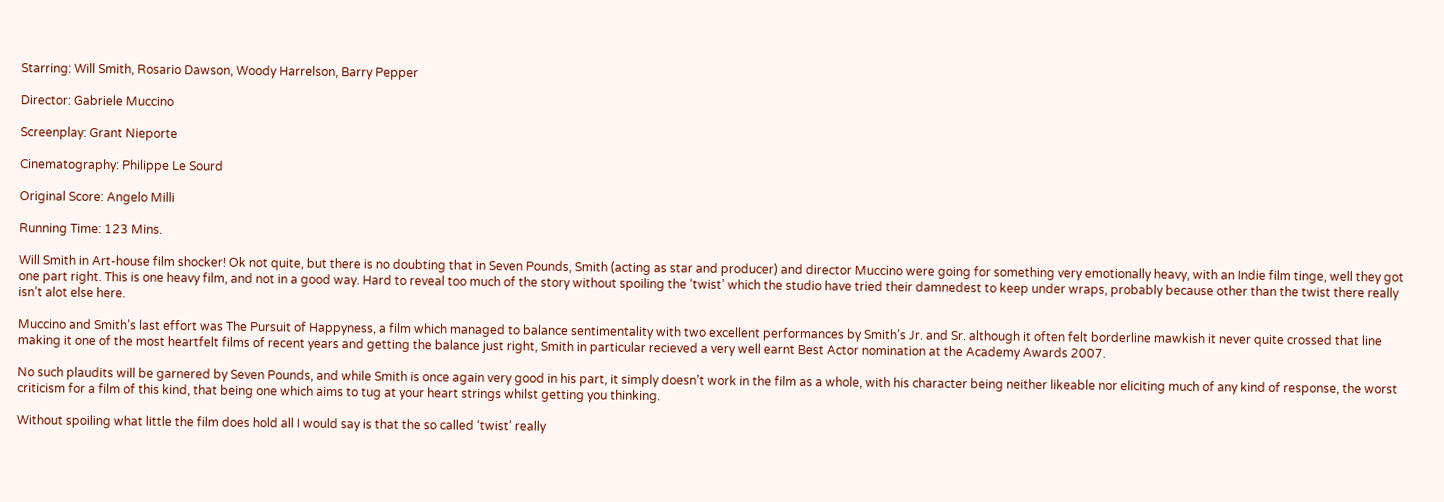Starring: Will Smith, Rosario Dawson, Woody Harrelson, Barry Pepper

Director: Gabriele Muccino

Screenplay: Grant Nieporte

Cinematography: Philippe Le Sourd

Original Score: Angelo Milli

Running Time: 123 Mins.

Will Smith in Art-house film shocker! Ok not quite, but there is no doubting that in Seven Pounds, Smith (acting as star and producer) and director Muccino were going for something very emotionally heavy, with an Indie film tinge, well they got one part right. This is one heavy film, and not in a good way. Hard to reveal too much of the story without spoiling the ‘twist’ which the studio have tried their damnedest to keep under wraps, probably because other than the twist there really isn’t alot else here.

Muccino and Smith’s last effort was The Pursuit of Happyness, a film which managed to balance sentimentality with two excellent performances by Smith’s Jr. and Sr. although it often felt borderline mawkish it never quite crossed that line making it one of the most heartfelt films of recent years and getting the balance just right, Smith in particular recieved a very well earnt Best Actor nomination at the Academy Awards 2007.

No such plaudits will be garnered by Seven Pounds, and while Smith is once again very good in his part, it simply doesn’t work in the film as a whole, with his character being neither likeable nor eliciting much of any kind of response, the worst criticism for a film of this kind, that being one which aims to tug at your heart strings whilst getting you thinking.

Without spoiling what little the film does hold all I would say is that the so called ‘twist’ really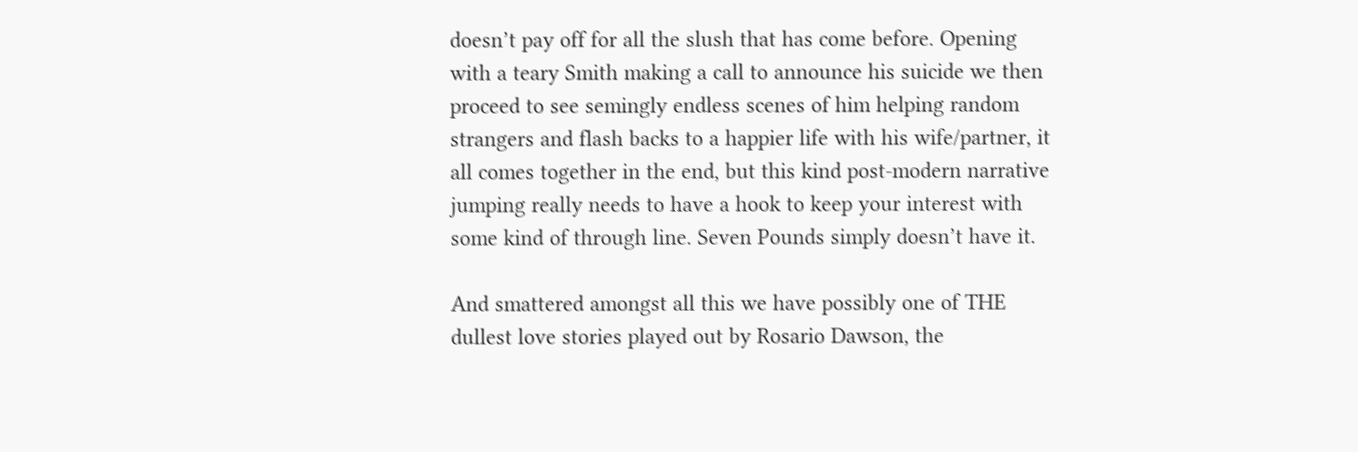doesn’t pay off for all the slush that has come before. Opening with a teary Smith making a call to announce his suicide we then proceed to see semingly endless scenes of him helping random strangers and flash backs to a happier life with his wife/partner, it all comes together in the end, but this kind post-modern narrative jumping really needs to have a hook to keep your interest with some kind of through line. Seven Pounds simply doesn’t have it.

And smattered amongst all this we have possibly one of THE dullest love stories played out by Rosario Dawson, the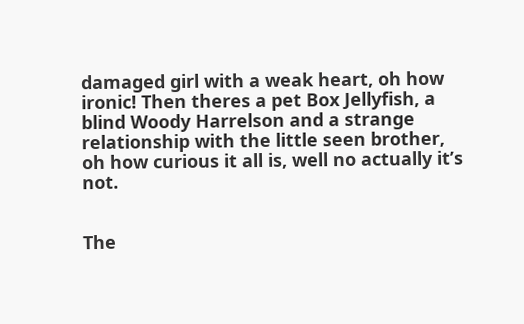damaged girl with a weak heart, oh how ironic! Then theres a pet Box Jellyfish, a blind Woody Harrelson and a strange relationship with the little seen brother, oh how curious it all is, well no actually it’s not.


The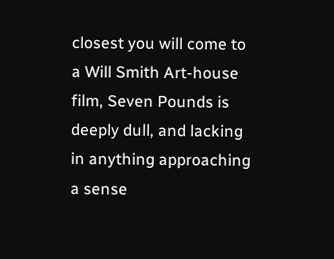closest you will come to a Will Smith Art-house film, Seven Pounds is deeply dull, and lacking in anything approaching a sense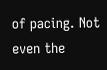of pacing. Not even the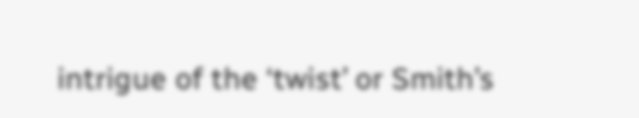intrigue of the ‘twist’ or Smith’s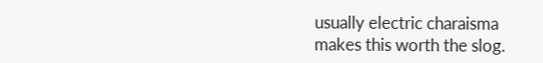usually electric charaisma makes this worth the slog.